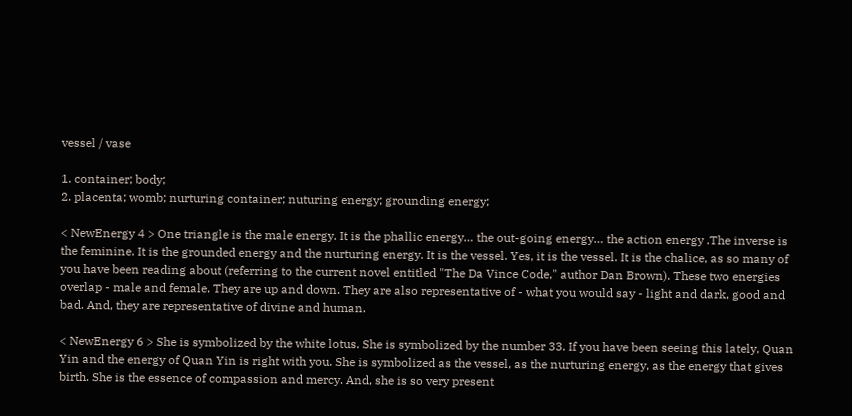vessel / vase

1. container; body;
2. placenta; womb; nurturing container; nuturing energy; grounding energy;

< NewEnergy 4 > One triangle is the male energy. It is the phallic energy… the out-going energy… the action energy .The inverse is the feminine. It is the grounded energy and the nurturing energy. It is the vessel. Yes, it is the vessel. It is the chalice, as so many of you have been reading about (referring to the current novel entitled "The Da Vince Code," author Dan Brown). These two energies overlap - male and female. They are up and down. They are also representative of - what you would say - light and dark, good and bad. And, they are representative of divine and human.

< NewEnergy 6 > She is symbolized by the white lotus. She is symbolized by the number 33. If you have been seeing this lately, Quan Yin and the energy of Quan Yin is right with you. She is symbolized as the vessel, as the nurturing energy, as the energy that gives birth. She is the essence of compassion and mercy. And, she is so very present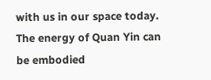with us in our space today. The energy of Quan Yin can be embodied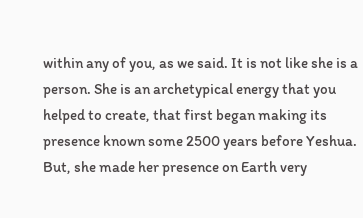within any of you, as we said. It is not like she is a person. She is an archetypical energy that you helped to create, that first began making its presence known some 2500 years before Yeshua. But, she made her presence on Earth very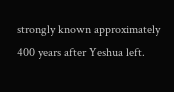strongly known approximately 400 years after Yeshua left.